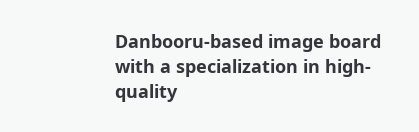Danbooru-based image board with a specialization in high-quality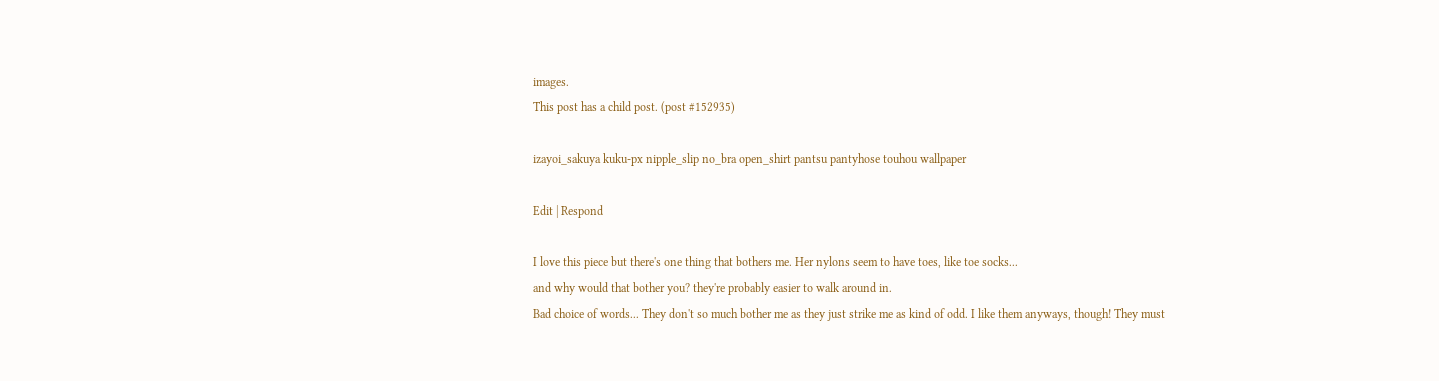images.
This post has a child post. (post #152935)

izayoi_sakuya kuku-px nipple_slip no_bra open_shirt pantsu pantyhose touhou wallpaper

Edit | Respond

I love this piece but there's one thing that bothers me. Her nylons seem to have toes, like toe socks...
and why would that bother you? they're probably easier to walk around in.
Bad choice of words... They don't so much bother me as they just strike me as kind of odd. I like them anyways, though! They must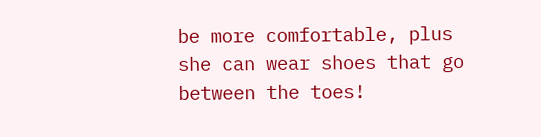be more comfortable, plus she can wear shoes that go between the toes!